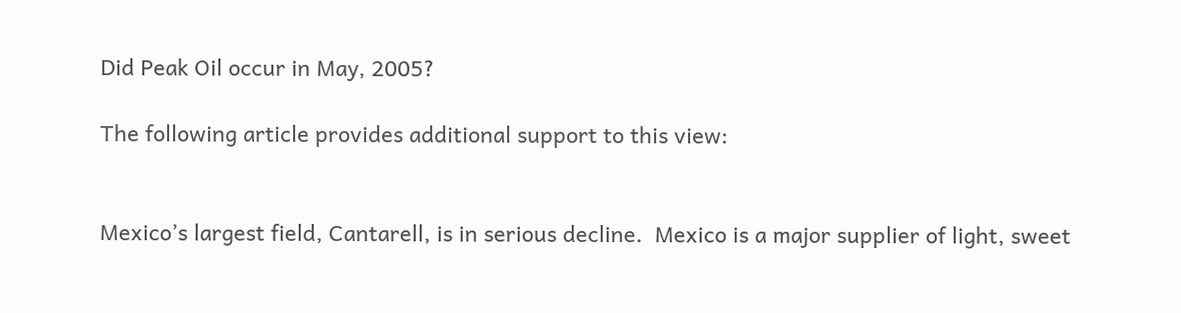Did Peak Oil occur in May, 2005?

The following article provides additional support to this view:


Mexico’s largest field, Cantarell, is in serious decline.  Mexico is a major supplier of light, sweet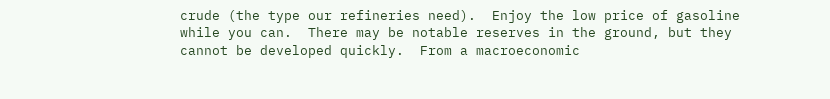crude (the type our refineries need).  Enjoy the low price of gasoline while you can.  There may be notable reserves in the ground, but they cannot be developed quickly.  From a macroeconomic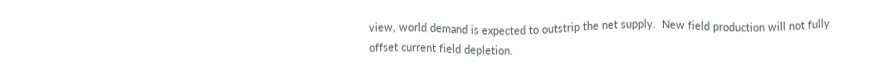view, world demand is expected to outstrip the net supply.  New field production will not fully offset current field depletion.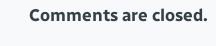Comments are closed.